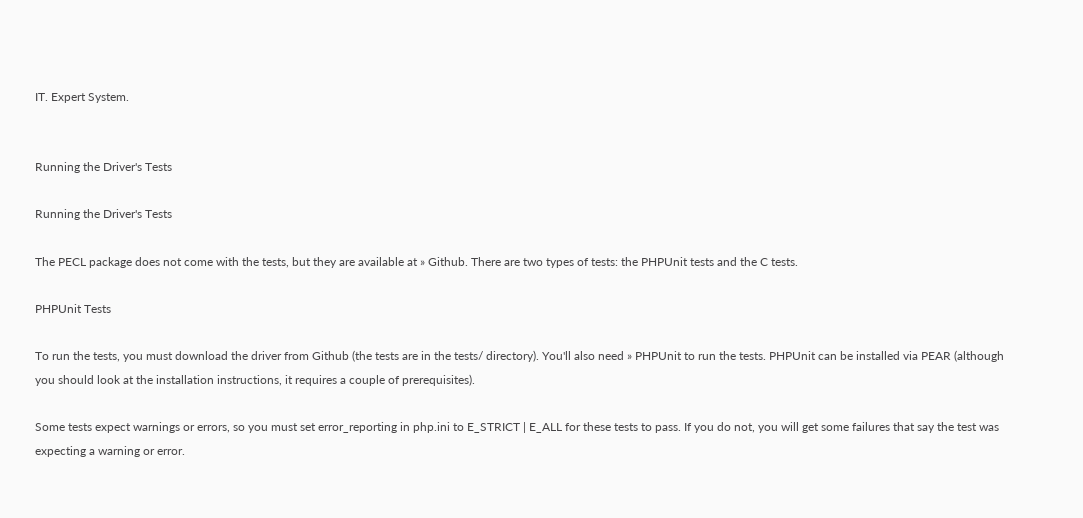IT. Expert System.


Running the Driver's Tests

Running the Driver's Tests

The PECL package does not come with the tests, but they are available at » Github. There are two types of tests: the PHPUnit tests and the C tests.

PHPUnit Tests

To run the tests, you must download the driver from Github (the tests are in the tests/ directory). You'll also need » PHPUnit to run the tests. PHPUnit can be installed via PEAR (although you should look at the installation instructions, it requires a couple of prerequisites).

Some tests expect warnings or errors, so you must set error_reporting in php.ini to E_STRICT | E_ALL for these tests to pass. If you do not, you will get some failures that say the test was expecting a warning or error.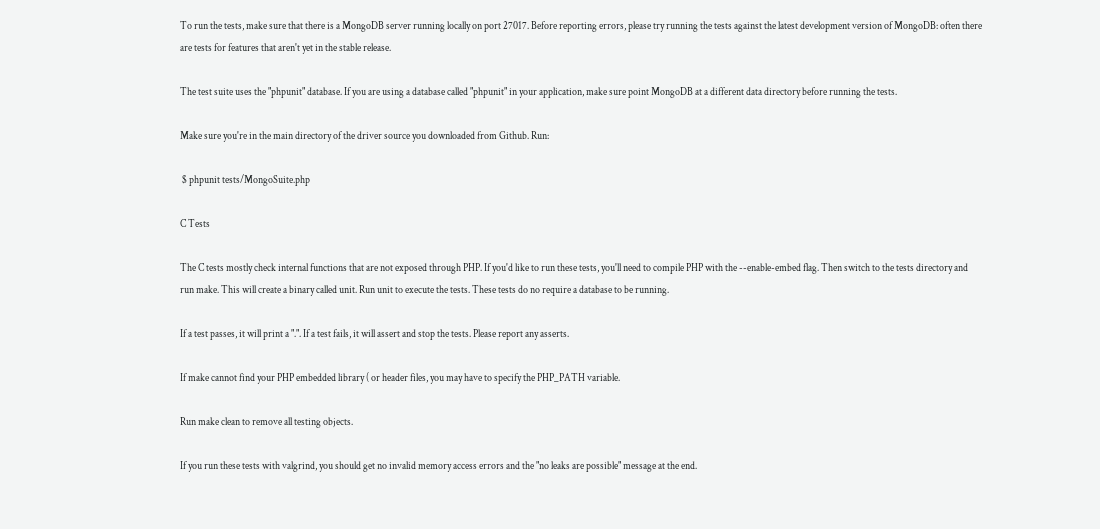To run the tests, make sure that there is a MongoDB server running locally on port 27017. Before reporting errors, please try running the tests against the latest development version of MongoDB: often there are tests for features that aren't yet in the stable release.

The test suite uses the "phpunit" database. If you are using a database called "phpunit" in your application, make sure point MongoDB at a different data directory before running the tests.

Make sure you're in the main directory of the driver source you downloaded from Github. Run:

 $ phpunit tests/MongoSuite.php

C Tests

The C tests mostly check internal functions that are not exposed through PHP. If you'd like to run these tests, you'll need to compile PHP with the --enable-embed flag. Then switch to the tests directory and run make. This will create a binary called unit. Run unit to execute the tests. These tests do no require a database to be running.

If a test passes, it will print a ".". If a test fails, it will assert and stop the tests. Please report any asserts.

If make cannot find your PHP embedded library ( or header files, you may have to specify the PHP_PATH variable.

Run make clean to remove all testing objects.

If you run these tests with valgrind, you should get no invalid memory access errors and the "no leaks are possible" message at the end.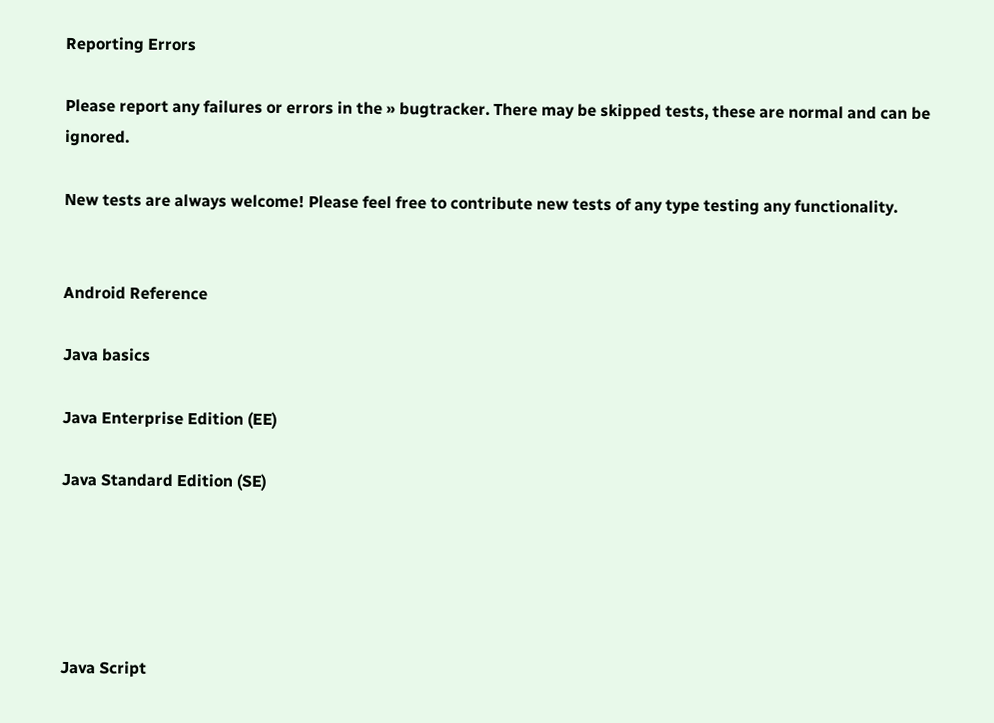Reporting Errors

Please report any failures or errors in the » bugtracker. There may be skipped tests, these are normal and can be ignored.

New tests are always welcome! Please feel free to contribute new tests of any type testing any functionality.


Android Reference

Java basics

Java Enterprise Edition (EE)

Java Standard Edition (SE)





Java Script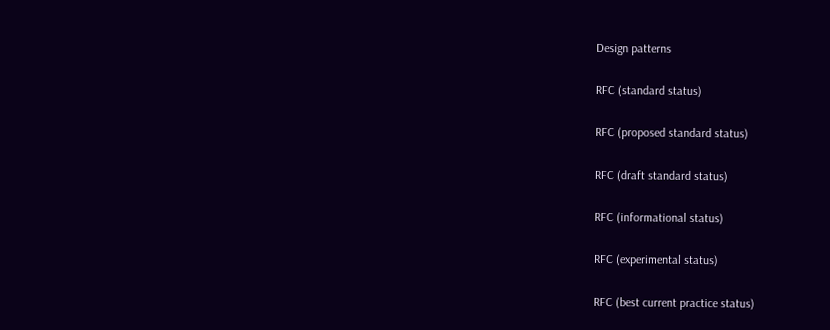Design patterns

RFC (standard status)

RFC (proposed standard status)

RFC (draft standard status)

RFC (informational status)

RFC (experimental status)

RFC (best current practice status)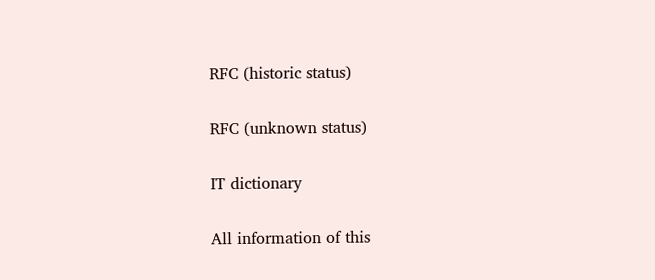RFC (historic status)

RFC (unknown status)

IT dictionary

All information of this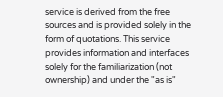service is derived from the free sources and is provided solely in the form of quotations. This service provides information and interfaces solely for the familiarization (not ownership) and under the "as is"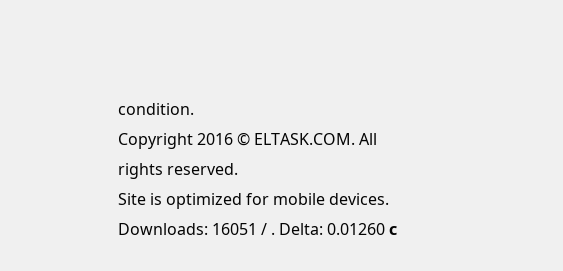condition.
Copyright 2016 © ELTASK.COM. All rights reserved.
Site is optimized for mobile devices.
Downloads: 16051 / . Delta: 0.01260 с